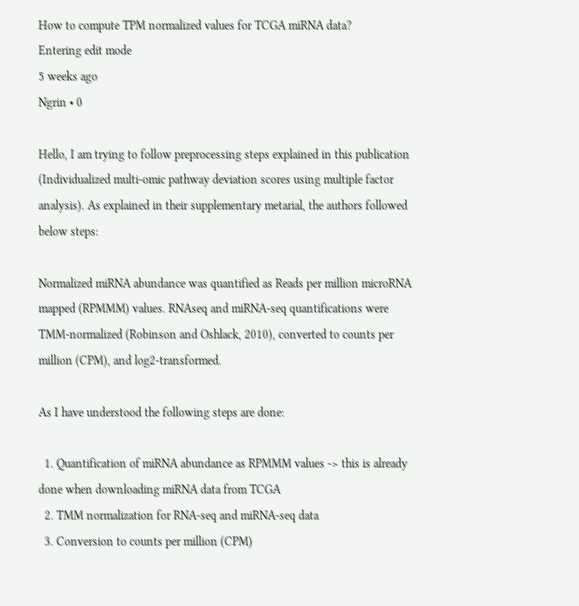How to compute TPM normalized values for TCGA miRNA data?
Entering edit mode
5 weeks ago
Ngrin • 0

Hello, I am trying to follow preprocessing steps explained in this publication (Individualized multi-omic pathway deviation scores using multiple factor analysis). As explained in their supplementary metarial, the authors followed below steps:

Normalized miRNA abundance was quantified as Reads per million microRNA mapped (RPMMM) values. RNAseq and miRNA-seq quantifications were TMM-normalized (Robinson and Oshlack, 2010), converted to counts per million (CPM), and log2-transformed.

As I have understood the following steps are done:

  1. Quantification of miRNA abundance as RPMMM values -> this is already done when downloading miRNA data from TCGA
  2. TMM normalization for RNA-seq and miRNA-seq data
  3. Conversion to counts per million (CPM)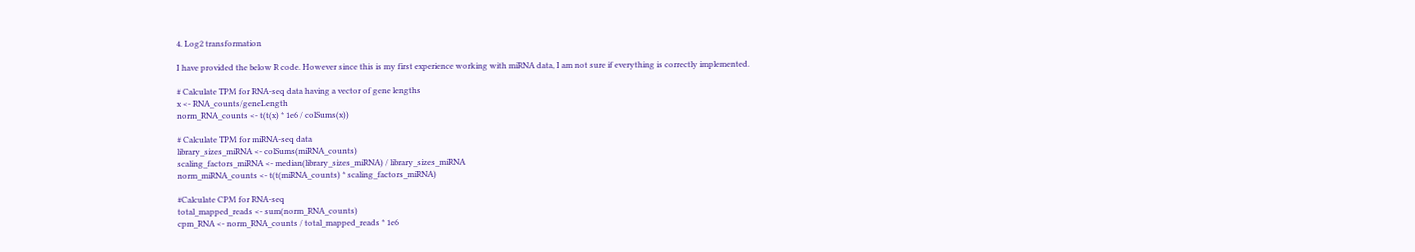4. Log2 transformation

I have provided the below R code. However since this is my first experience working with miRNA data, I am not sure if everything is correctly implemented.

# Calculate TPM for RNA-seq data having a vector of gene lengths
x <- RNA_counts/geneLength
norm_RNA_counts <- t(t(x) * 1e6 / colSums(x))

# Calculate TPM for miRNA-seq data
library_sizes_miRNA <- colSums(miRNA_counts)
scaling_factors_miRNA <- median(library_sizes_miRNA) / library_sizes_miRNA
norm_miRNA_counts <- t(t(miRNA_counts) * scaling_factors_miRNA)

#Calculate CPM for RNA-seq
total_mapped_reads <- sum(norm_RNA_counts)
cpm_RNA <- norm_RNA_counts / total_mapped_reads * 1e6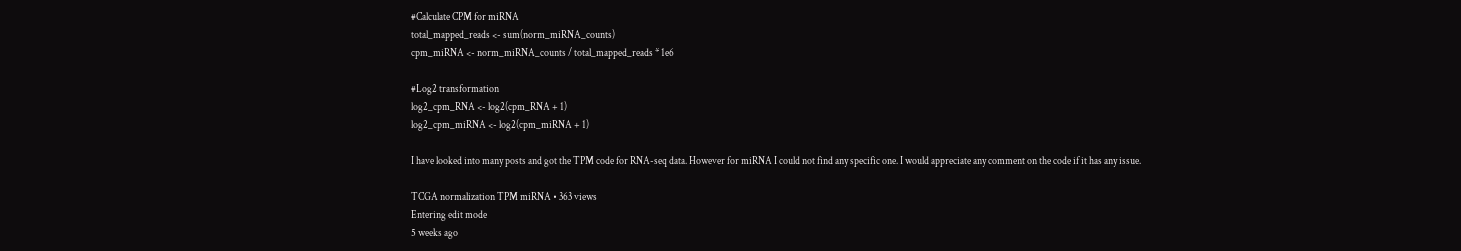#Calculate CPM for miRNA
total_mapped_reads <- sum(norm_miRNA_counts)
cpm_miRNA <- norm_miRNA_counts / total_mapped_reads * 1e6

#Log2 transformation
log2_cpm_RNA <- log2(cpm_RNA + 1)
log2_cpm_miRNA <- log2(cpm_miRNA + 1)

I have looked into many posts and got the TPM code for RNA-seq data. However for miRNA I could not find any specific one. I would appreciate any comment on the code if it has any issue.

TCGA normalization TPM miRNA • 363 views
Entering edit mode
5 weeks ago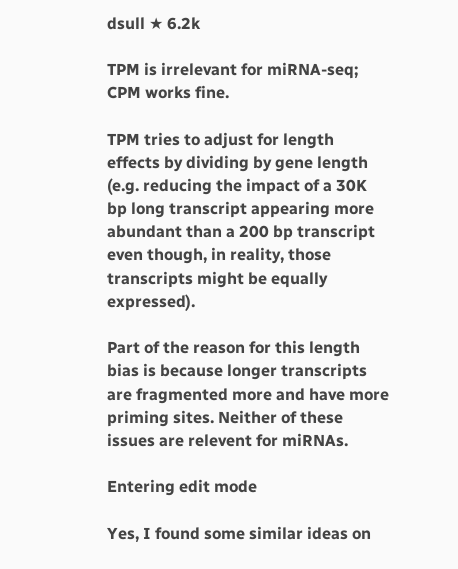dsull ★ 6.2k

TPM is irrelevant for miRNA-seq; CPM works fine.

TPM tries to adjust for length effects by dividing by gene length (e.g. reducing the impact of a 30K bp long transcript appearing more abundant than a 200 bp transcript even though, in reality, those transcripts might be equally expressed).

Part of the reason for this length bias is because longer transcripts are fragmented more and have more priming sites. Neither of these issues are relevent for miRNAs.

Entering edit mode

Yes, I found some similar ideas on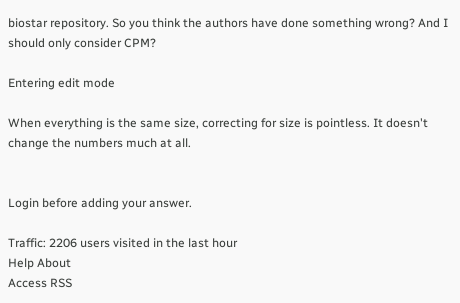biostar repository. So you think the authors have done something wrong? And I should only consider CPM?

Entering edit mode

When everything is the same size, correcting for size is pointless. It doesn't change the numbers much at all.


Login before adding your answer.

Traffic: 2206 users visited in the last hour
Help About
Access RSS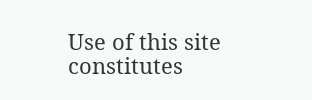Use of this site constitutes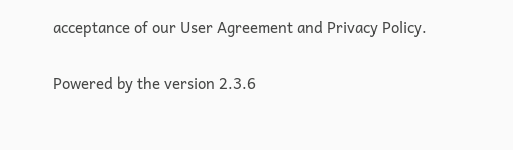acceptance of our User Agreement and Privacy Policy.

Powered by the version 2.3.6